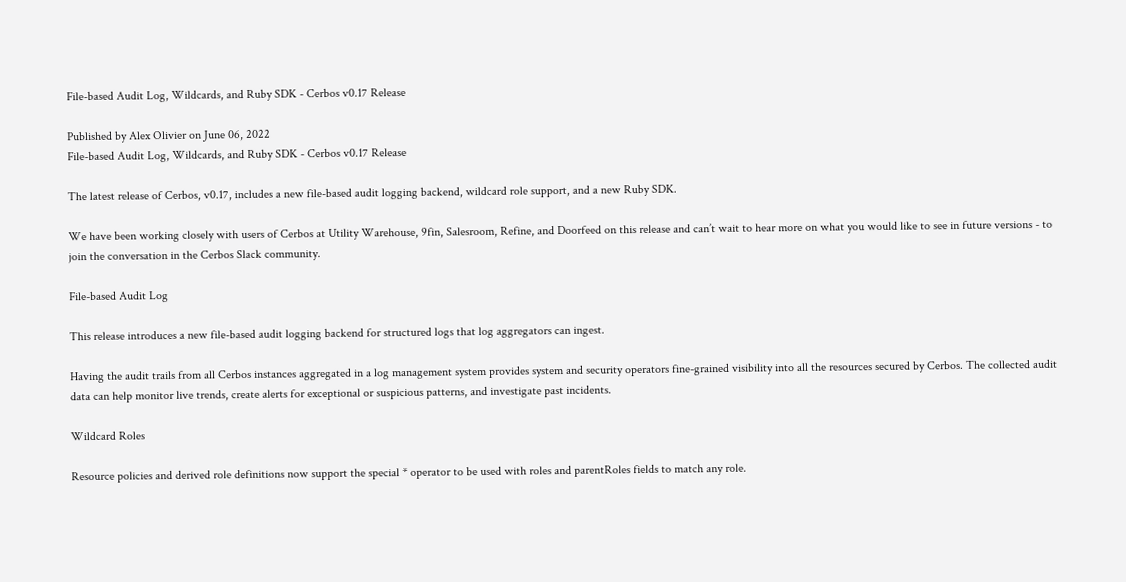File-based Audit Log, Wildcards, and Ruby SDK - Cerbos v0.17 Release

Published by Alex Olivier on June 06, 2022
File-based Audit Log, Wildcards, and Ruby SDK - Cerbos v0.17 Release

The latest release of Cerbos, v0.17, includes a new file-based audit logging backend, wildcard role support, and a new Ruby SDK.

We have been working closely with users of Cerbos at Utility Warehouse, 9fin, Salesroom, Refine, and Doorfeed on this release and can’t wait to hear more on what you would like to see in future versions - to join the conversation in the Cerbos Slack community.

File-based Audit Log

This release introduces a new file-based audit logging backend for structured logs that log aggregators can ingest.

Having the audit trails from all Cerbos instances aggregated in a log management system provides system and security operators fine-grained visibility into all the resources secured by Cerbos. The collected audit data can help monitor live trends, create alerts for exceptional or suspicious patterns, and investigate past incidents.

Wildcard Roles

Resource policies and derived role definitions now support the special * operator to be used with roles and parentRoles fields to match any role.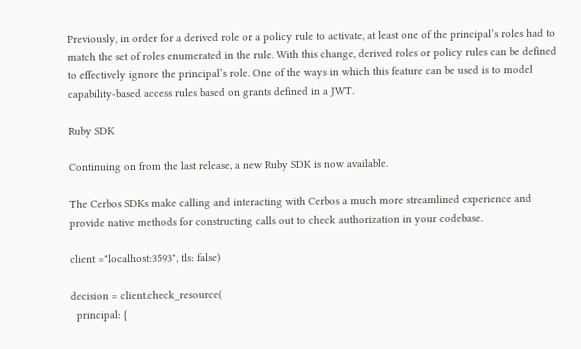Previously, in order for a derived role or a policy rule to activate, at least one of the principal’s roles had to match the set of roles enumerated in the rule. With this change, derived roles or policy rules can be defined to effectively ignore the principal’s role. One of the ways in which this feature can be used is to model capability-based access rules based on grants defined in a JWT.

Ruby SDK

Continuing on from the last release, a new Ruby SDK is now available.

The Cerbos SDKs make calling and interacting with Cerbos a much more streamlined experience and provide native methods for constructing calls out to check authorization in your codebase.

client ="localhost:3593", tls: false)

decision = client.check_resource(
  principal: {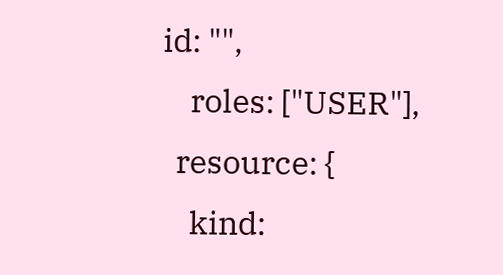id: "",
    roles: ["USER"],
  resource: {
    kind: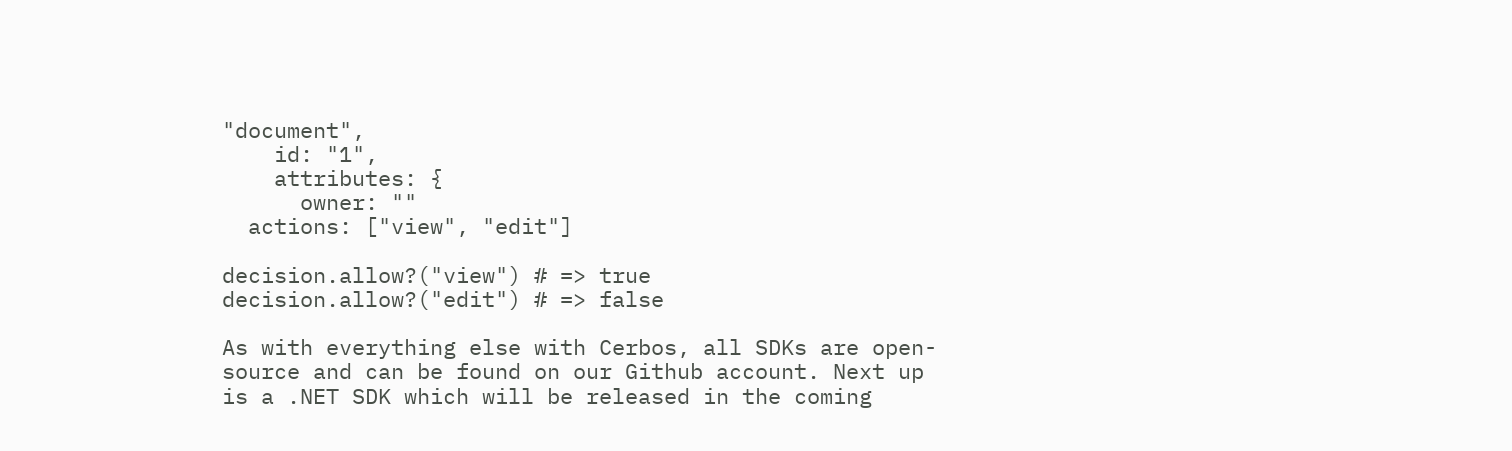"document",
    id: "1",
    attributes: {
      owner: ""
  actions: ["view", "edit"]

decision.allow?("view") # => true
decision.allow?("edit") # => false

As with everything else with Cerbos, all SDKs are open-source and can be found on our Github account. Next up is a .NET SDK which will be released in the coming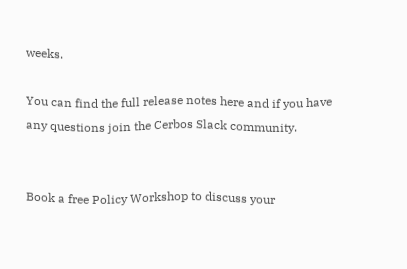weeks.

You can find the full release notes here and if you have any questions join the Cerbos Slack community.


Book a free Policy Workshop to discuss your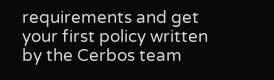requirements and get your first policy written by the Cerbos team